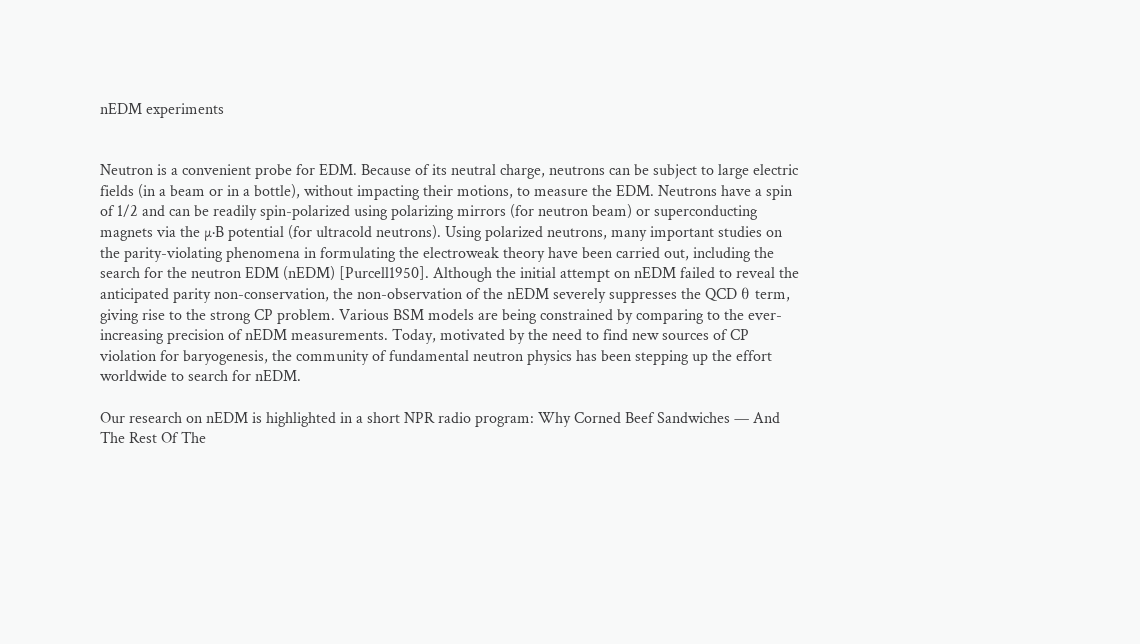nEDM experiments


Neutron is a convenient probe for EDM. Because of its neutral charge, neutrons can be subject to large electric fields (in a beam or in a bottle), without impacting their motions, to measure the EDM. Neutrons have a spin of 1/2 and can be readily spin-polarized using polarizing mirrors (for neutron beam) or superconducting magnets via the µ·B potential (for ultracold neutrons). Using polarized neutrons, many important studies on the parity-violating phenomena in formulating the electroweak theory have been carried out, including the search for the neutron EDM (nEDM) [Purcell1950]. Although the initial attempt on nEDM failed to reveal the anticipated parity non-conservation, the non-observation of the nEDM severely suppresses the QCD θ term, giving rise to the strong CP problem. Various BSM models are being constrained by comparing to the ever-increasing precision of nEDM measurements. Today, motivated by the need to find new sources of CP violation for baryogenesis, the community of fundamental neutron physics has been stepping up the effort worldwide to search for nEDM.

Our research on nEDM is highlighted in a short NPR radio program: Why Corned Beef Sandwiches — And The Rest Of The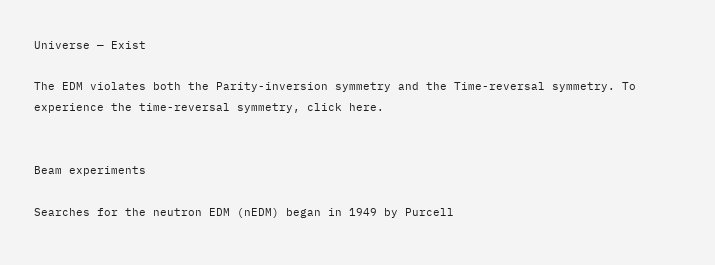Universe — Exist

The EDM violates both the Parity-inversion symmetry and the Time-reversal symmetry. To experience the time-reversal symmetry, click here.


Beam experiments

Searches for the neutron EDM (nEDM) began in 1949 by Purcell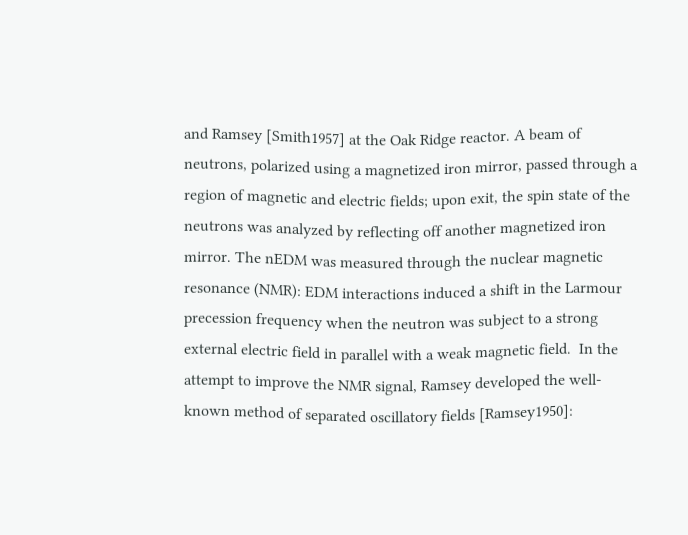and Ramsey [Smith1957] at the Oak Ridge reactor. A beam of neutrons, polarized using a magnetized iron mirror, passed through a region of magnetic and electric fields; upon exit, the spin state of the neutrons was analyzed by reflecting off another magnetized iron mirror. The nEDM was measured through the nuclear magnetic resonance (NMR): EDM interactions induced a shift in the Larmour precession frequency when the neutron was subject to a strong external electric field in parallel with a weak magnetic field.  In the attempt to improve the NMR signal, Ramsey developed the well-known method of separated oscillatory fields [Ramsey1950]: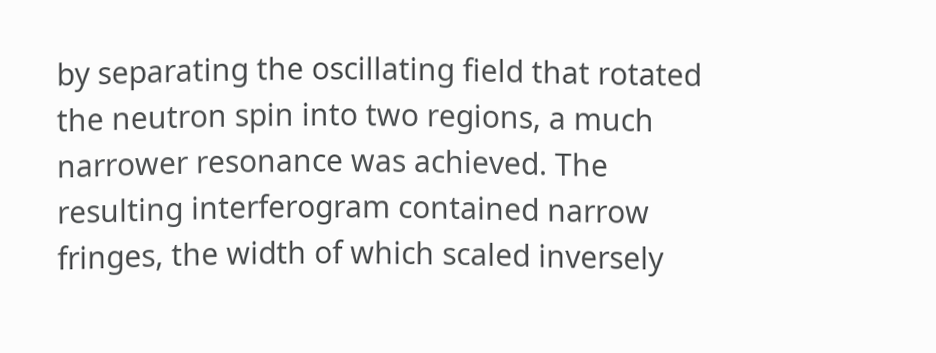by separating the oscillating field that rotated the neutron spin into two regions, a much narrower resonance was achieved. The resulting interferogram contained narrow fringes, the width of which scaled inversely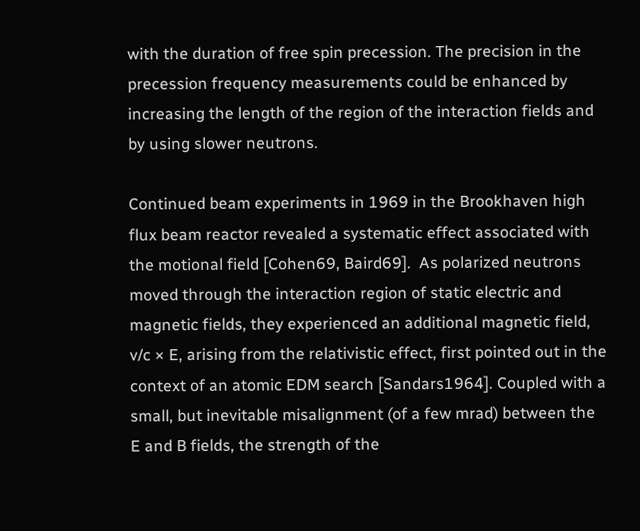with the duration of free spin precession. The precision in the precession frequency measurements could be enhanced by increasing the length of the region of the interaction fields and by using slower neutrons.

Continued beam experiments in 1969 in the Brookhaven high flux beam reactor revealed a systematic effect associated with the motional field [Cohen69, Baird69].  As polarized neutrons moved through the interaction region of static electric and magnetic fields, they experienced an additional magnetic field, v/c × E, arising from the relativistic effect, first pointed out in the context of an atomic EDM search [Sandars1964]. Coupled with a small, but inevitable misalignment (of a few mrad) between the E and B fields, the strength of the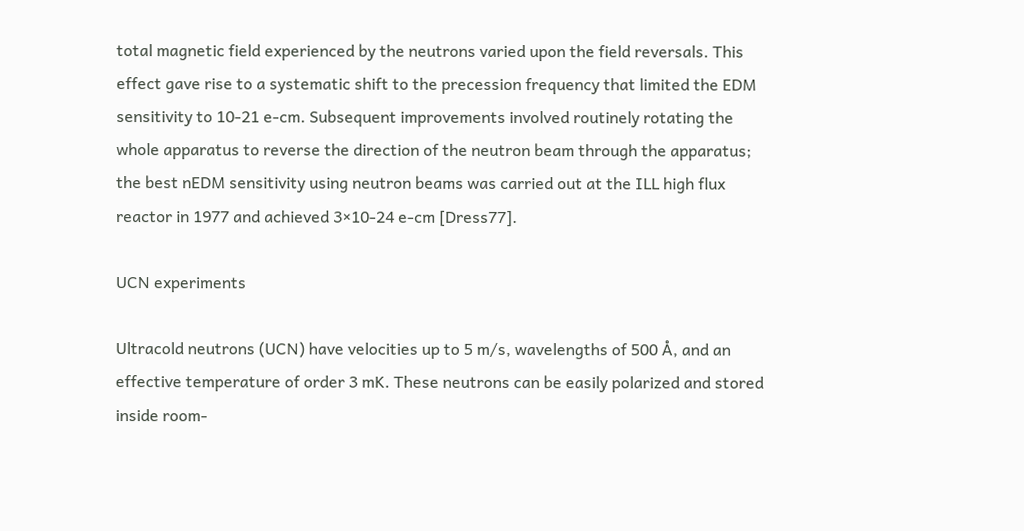total magnetic field experienced by the neutrons varied upon the field reversals. This effect gave rise to a systematic shift to the precession frequency that limited the EDM sensitivity to 10-21 e-cm. Subsequent improvements involved routinely rotating the whole apparatus to reverse the direction of the neutron beam through the apparatus; the best nEDM sensitivity using neutron beams was carried out at the ILL high flux reactor in 1977 and achieved 3×10-24 e-cm [Dress77].

UCN experiments

Ultracold neutrons (UCN) have velocities up to 5 m/s, wavelengths of 500 Å, and an effective temperature of order 3 mK. These neutrons can be easily polarized and stored inside room-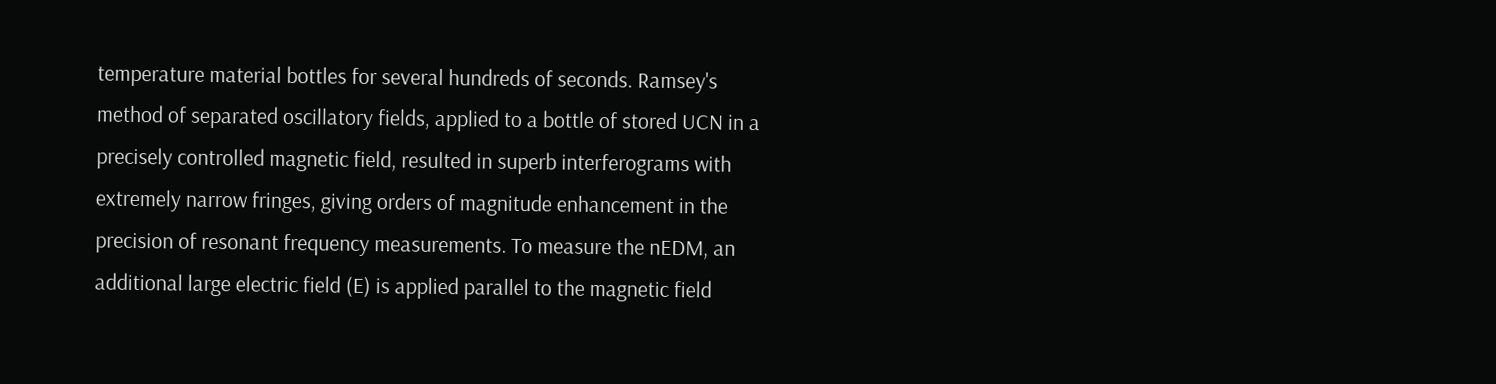temperature material bottles for several hundreds of seconds. Ramsey's method of separated oscillatory fields, applied to a bottle of stored UCN in a precisely controlled magnetic field, resulted in superb interferograms with extremely narrow fringes, giving orders of magnitude enhancement in the precision of resonant frequency measurements. To measure the nEDM, an additional large electric field (E) is applied parallel to the magnetic field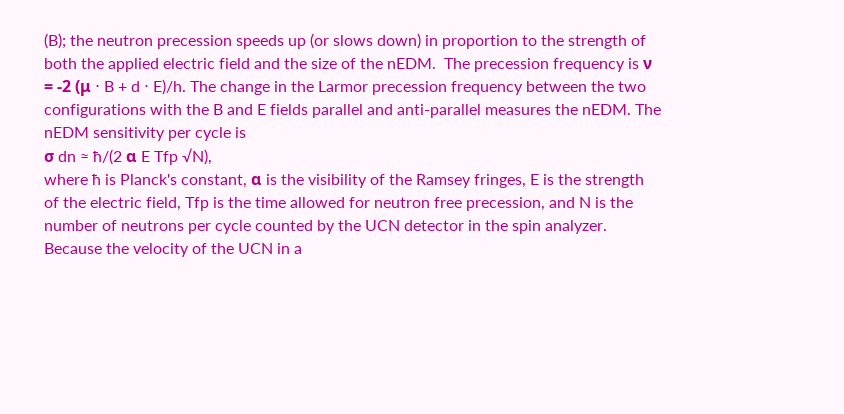(B); the neutron precession speeds up (or slows down) in proportion to the strength of both the applied electric field and the size of the nEDM.  The precession frequency is ν = -2 (μ ⋅ B + d ⋅ E)/h. The change in the Larmor precession frequency between the two configurations with the B and E fields parallel and anti-parallel measures the nEDM. The nEDM sensitivity per cycle is
σ dn ≈ ħ/(2 α E Tfp √N),
where ħ is Planck's constant, α is the visibility of the Ramsey fringes, E is the strength of the electric field, Tfp is the time allowed for neutron free precession, and N is the number of neutrons per cycle counted by the UCN detector in the spin analyzer. Because the velocity of the UCN in a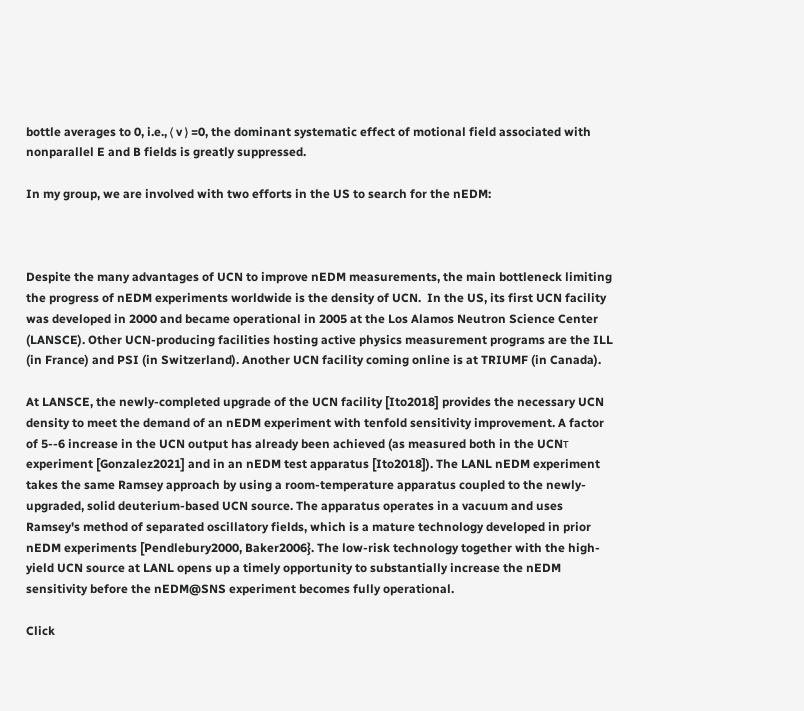bottle averages to 0, i.e., ⟨ v ⟩ =0, the dominant systematic effect of motional field associated with nonparallel E and B fields is greatly suppressed.

In my group, we are involved with two efforts in the US to search for the nEDM:



Despite the many advantages of UCN to improve nEDM measurements, the main bottleneck limiting the progress of nEDM experiments worldwide is the density of UCN.  In the US, its first UCN facility was developed in 2000 and became operational in 2005 at the Los Alamos Neutron Science Center (LANSCE). Other UCN-producing facilities hosting active physics measurement programs are the ILL (in France) and PSI (in Switzerland). Another UCN facility coming online is at TRIUMF (in Canada).

At LANSCE, the newly-completed upgrade of the UCN facility [Ito2018] provides the necessary UCN density to meet the demand of an nEDM experiment with tenfold sensitivity improvement. A factor of 5--6 increase in the UCN output has already been achieved (as measured both in the UCNτ experiment [Gonzalez2021] and in an nEDM test apparatus [Ito2018]). The LANL nEDM experiment takes the same Ramsey approach by using a room-temperature apparatus coupled to the newly-upgraded, solid deuterium-based UCN source. The apparatus operates in a vacuum and uses Ramsey's method of separated oscillatory fields, which is a mature technology developed in prior nEDM experiments [Pendlebury2000, Baker2006}. The low-risk technology together with the high-yield UCN source at LANL opens up a timely opportunity to substantially increase the nEDM sensitivity before the nEDM@SNS experiment becomes fully operational.

Click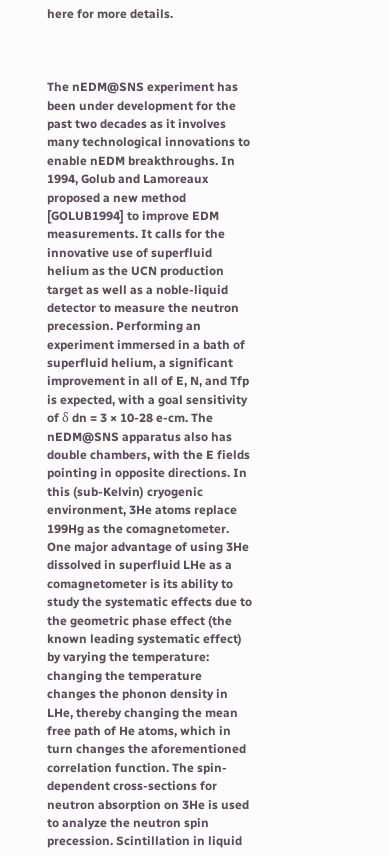here for more details.



The nEDM@SNS experiment has been under development for the past two decades as it involves many technological innovations to enable nEDM breakthroughs. In 1994, Golub and Lamoreaux proposed a new method [GOLUB1994] to improve EDM measurements. It calls for the innovative use of superfluid helium as the UCN production target as well as a noble-liquid detector to measure the neutron precession. Performing an experiment immersed in a bath of superfluid helium, a significant improvement in all of E, N, and Tfp is expected, with a goal sensitivity of δ dn = 3 × 10-28 e-cm. The nEDM@SNS apparatus also has double chambers, with the E fields pointing in opposite directions. In this (sub-Kelvin) cryogenic environment, 3He atoms replace 199Hg as the comagnetometer. One major advantage of using 3He dissolved in superfluid LHe as a comagnetometer is its ability to study the systematic effects due to the geometric phase effect (the known leading systematic effect) by varying the temperature: changing the temperature changes the phonon density in LHe, thereby changing the mean free path of He atoms, which in turn changes the aforementioned correlation function. The spin-dependent cross-sections for neutron absorption on 3He is used to analyze the neutron spin precession. Scintillation in liquid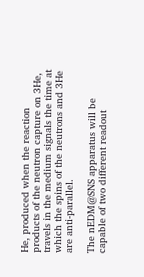He, produced when the reaction products of the neutron capture on 3He, travels in the medium signals the time at which the spins of the neutrons and 3He are anti-parallel.

The nEDM@SNS apparatus will be capable of two different readout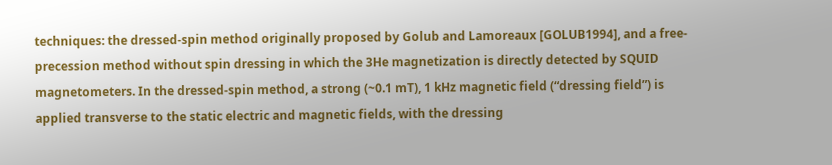techniques: the dressed-spin method originally proposed by Golub and Lamoreaux [GOLUB1994], and a free-precession method without spin dressing in which the 3He magnetization is directly detected by SQUID magnetometers. In the dressed-spin method, a strong (~0.1 mT), 1 kHz magnetic field (“dressing field”) is applied transverse to the static electric and magnetic fields, with the dressing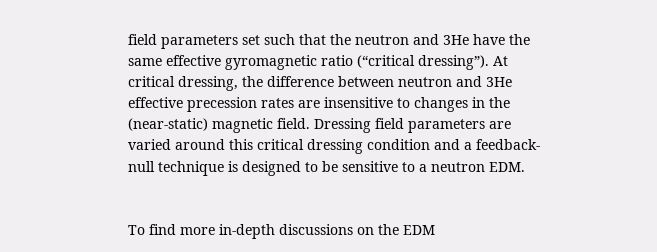field parameters set such that the neutron and 3He have the same effective gyromagnetic ratio (“critical dressing”). At critical dressing, the difference between neutron and 3He effective precession rates are insensitive to changes in the (near-static) magnetic field. Dressing field parameters are varied around this critical dressing condition and a feedback-null technique is designed to be sensitive to a neutron EDM.


To find more in-depth discussions on the EDM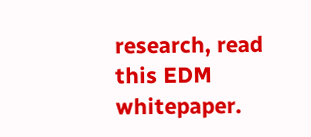research, read this EDM whitepaper.